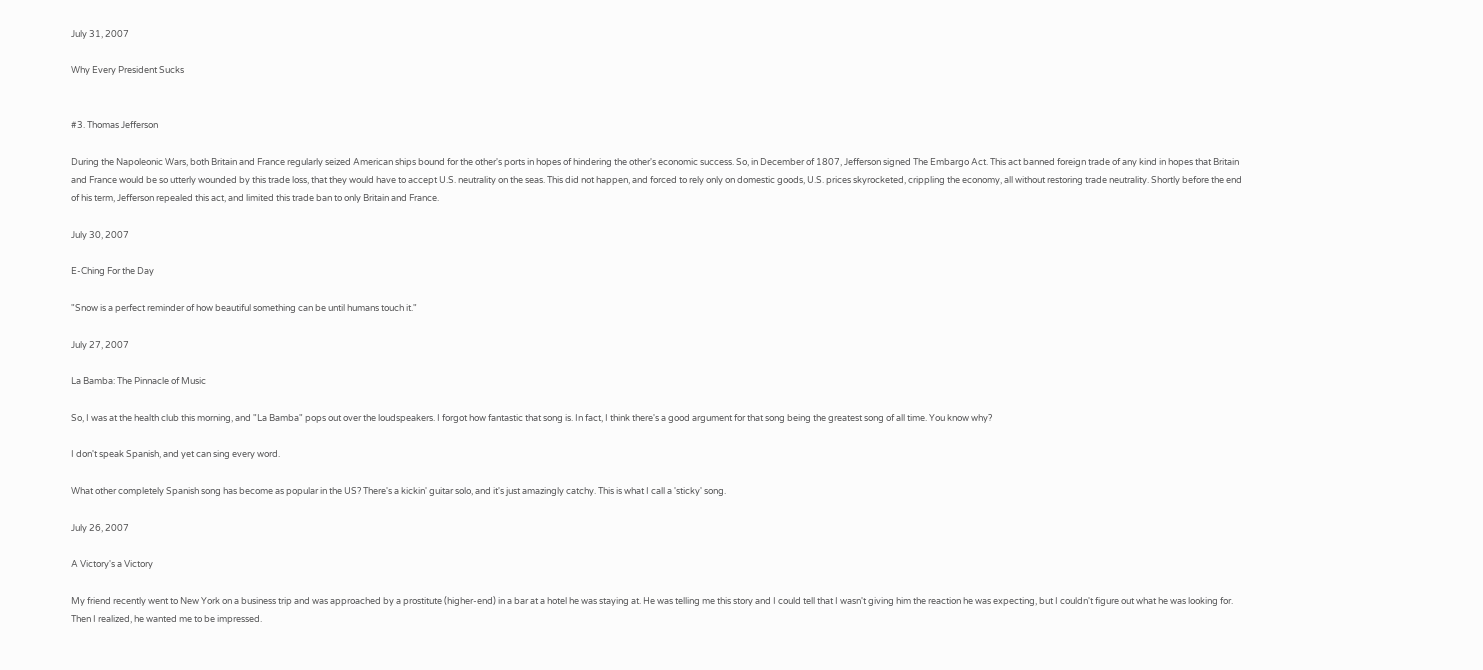July 31, 2007

Why Every President Sucks


#3. Thomas Jefferson

During the Napoleonic Wars, both Britain and France regularly seized American ships bound for the other's ports in hopes of hindering the other's economic success. So, in December of 1807, Jefferson signed The Embargo Act. This act banned foreign trade of any kind in hopes that Britain and France would be so utterly wounded by this trade loss, that they would have to accept U.S. neutrality on the seas. This did not happen, and forced to rely only on domestic goods, U.S. prices skyrocketed, crippling the economy, all without restoring trade neutrality. Shortly before the end of his term, Jefferson repealed this act, and limited this trade ban to only Britain and France.

July 30, 2007

E-Ching For the Day

"Snow is a perfect reminder of how beautiful something can be until humans touch it."

July 27, 2007

La Bamba: The Pinnacle of Music

So, I was at the health club this morning, and "La Bamba" pops out over the loudspeakers. I forgot how fantastic that song is. In fact, I think there's a good argument for that song being the greatest song of all time. You know why?

I don't speak Spanish, and yet can sing every word.

What other completely Spanish song has become as popular in the US? There's a kickin' guitar solo, and it's just amazingly catchy. This is what I call a 'sticky' song.

July 26, 2007

A Victory's a Victory

My friend recently went to New York on a business trip and was approached by a prostitute (higher-end) in a bar at a hotel he was staying at. He was telling me this story and I could tell that I wasn't giving him the reaction he was expecting, but I couldn't figure out what he was looking for. Then I realized, he wanted me to be impressed.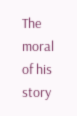The moral of his story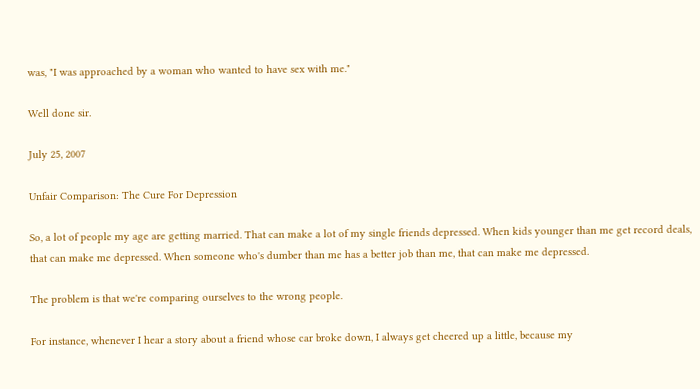was, "I was approached by a woman who wanted to have sex with me."

Well done sir.

July 25, 2007

Unfair Comparison: The Cure For Depression

So, a lot of people my age are getting married. That can make a lot of my single friends depressed. When kids younger than me get record deals, that can make me depressed. When someone who's dumber than me has a better job than me, that can make me depressed.

The problem is that we're comparing ourselves to the wrong people.

For instance, whenever I hear a story about a friend whose car broke down, I always get cheered up a little, because my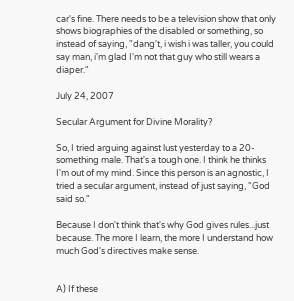car's fine. There needs to be a television show that only shows biographies of the disabled or something, so instead of saying, "dang't, i wish i was taller, you could say man, i'm glad I'm not that guy who still wears a diaper."

July 24, 2007

Secular Argument for Divine Morality?

So, I tried arguing against lust yesterday to a 20-something male. That's a tough one. I think he thinks I'm out of my mind. Since this person is an agnostic, I tried a secular argument, instead of just saying, "God said so."

Because I don't think that's why God gives rules...just because. The more I learn, the more I understand how much God's directives make sense.


A) If these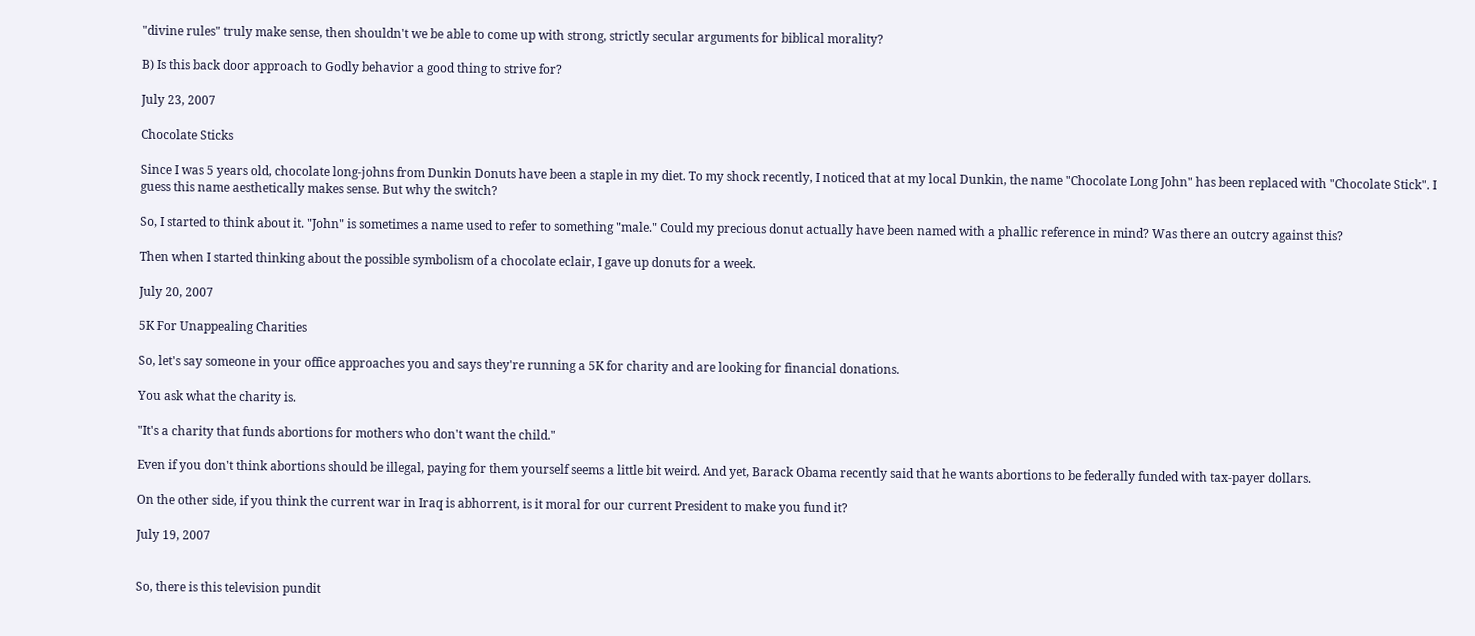"divine rules" truly make sense, then shouldn't we be able to come up with strong, strictly secular arguments for biblical morality?

B) Is this back door approach to Godly behavior a good thing to strive for?

July 23, 2007

Chocolate Sticks

Since I was 5 years old, chocolate long-johns from Dunkin Donuts have been a staple in my diet. To my shock recently, I noticed that at my local Dunkin, the name "Chocolate Long John" has been replaced with "Chocolate Stick". I guess this name aesthetically makes sense. But why the switch?

So, I started to think about it. "John" is sometimes a name used to refer to something "male." Could my precious donut actually have been named with a phallic reference in mind? Was there an outcry against this?

Then when I started thinking about the possible symbolism of a chocolate eclair, I gave up donuts for a week.

July 20, 2007

5K For Unappealing Charities

So, let's say someone in your office approaches you and says they're running a 5K for charity and are looking for financial donations.

You ask what the charity is.

"It's a charity that funds abortions for mothers who don't want the child."

Even if you don't think abortions should be illegal, paying for them yourself seems a little bit weird. And yet, Barack Obama recently said that he wants abortions to be federally funded with tax-payer dollars.

On the other side, if you think the current war in Iraq is abhorrent, is it moral for our current President to make you fund it?

July 19, 2007


So, there is this television pundit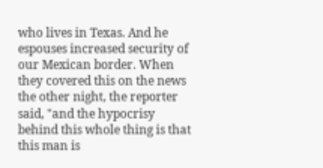who lives in Texas. And he espouses increased security of our Mexican border. When they covered this on the news the other night, the reporter said, "and the hypocrisy behind this whole thing is that this man is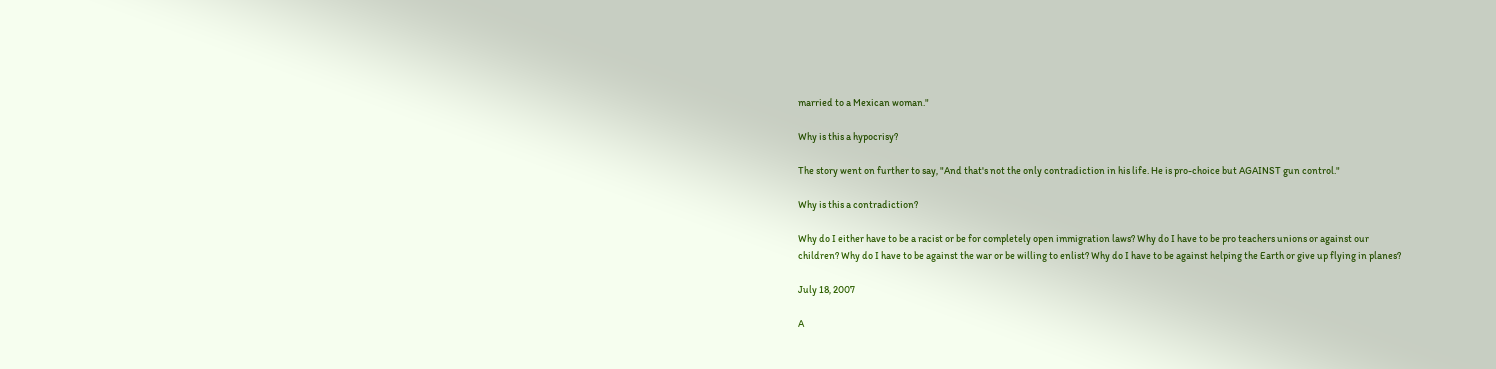married to a Mexican woman."

Why is this a hypocrisy?

The story went on further to say, "And that's not the only contradiction in his life. He is pro-choice but AGAINST gun control."

Why is this a contradiction?

Why do I either have to be a racist or be for completely open immigration laws? Why do I have to be pro teachers unions or against our children? Why do I have to be against the war or be willing to enlist? Why do I have to be against helping the Earth or give up flying in planes?

July 18, 2007

A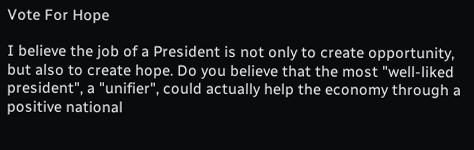Vote For Hope

I believe the job of a President is not only to create opportunity, but also to create hope. Do you believe that the most "well-liked president", a "unifier", could actually help the economy through a positive national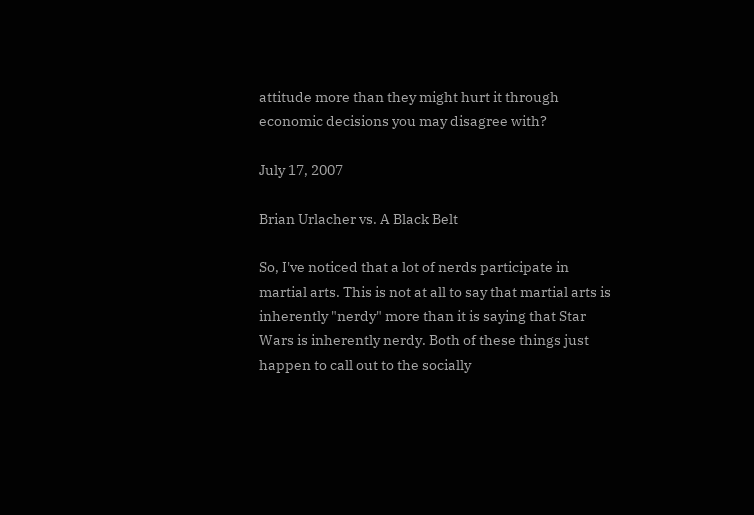attitude more than they might hurt it through economic decisions you may disagree with?

July 17, 2007

Brian Urlacher vs. A Black Belt

So, I've noticed that a lot of nerds participate in martial arts. This is not at all to say that martial arts is inherently "nerdy" more than it is saying that Star Wars is inherently nerdy. Both of these things just happen to call out to the socially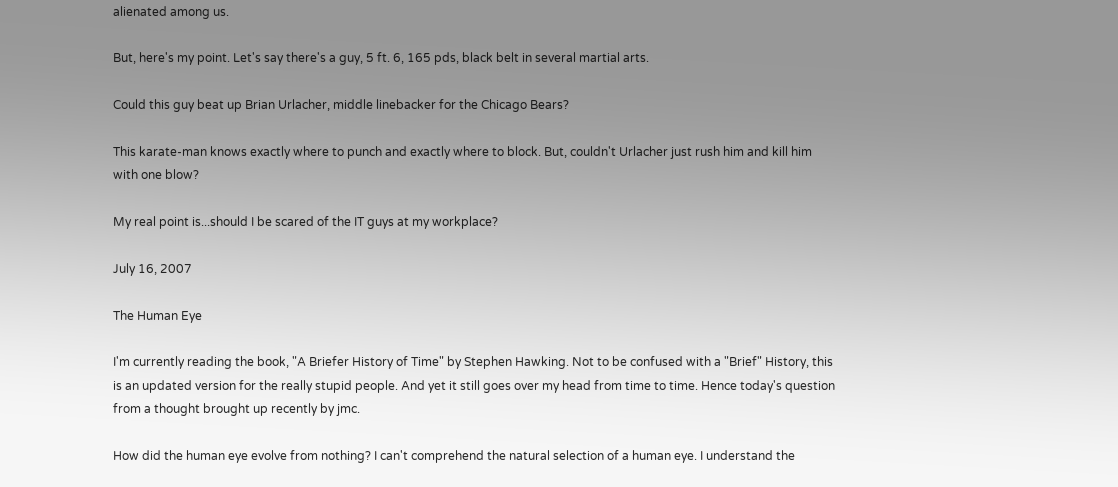alienated among us.

But, here's my point. Let's say there's a guy, 5 ft. 6, 165 pds, black belt in several martial arts.

Could this guy beat up Brian Urlacher, middle linebacker for the Chicago Bears?

This karate-man knows exactly where to punch and exactly where to block. But, couldn't Urlacher just rush him and kill him with one blow?

My real point is...should I be scared of the IT guys at my workplace?

July 16, 2007

The Human Eye

I'm currently reading the book, "A Briefer History of Time" by Stephen Hawking. Not to be confused with a "Brief" History, this is an updated version for the really stupid people. And yet it still goes over my head from time to time. Hence today's question from a thought brought up recently by jmc.

How did the human eye evolve from nothing? I can't comprehend the natural selection of a human eye. I understand the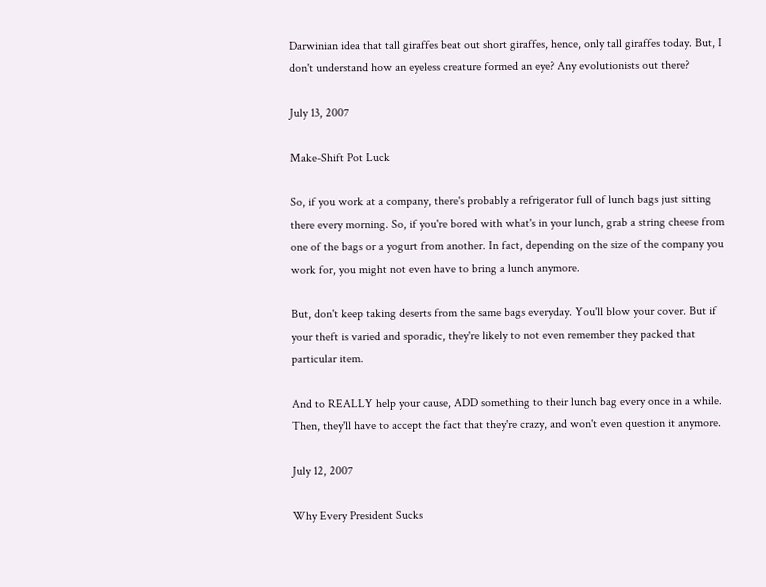Darwinian idea that tall giraffes beat out short giraffes, hence, only tall giraffes today. But, I don't understand how an eyeless creature formed an eye? Any evolutionists out there?

July 13, 2007

Make-Shift Pot Luck

So, if you work at a company, there's probably a refrigerator full of lunch bags just sitting there every morning. So, if you're bored with what's in your lunch, grab a string cheese from one of the bags or a yogurt from another. In fact, depending on the size of the company you work for, you might not even have to bring a lunch anymore.

But, don't keep taking deserts from the same bags everyday. You'll blow your cover. But if your theft is varied and sporadic, they're likely to not even remember they packed that particular item.

And to REALLY help your cause, ADD something to their lunch bag every once in a while. Then, they'll have to accept the fact that they're crazy, and won't even question it anymore.

July 12, 2007

Why Every President Sucks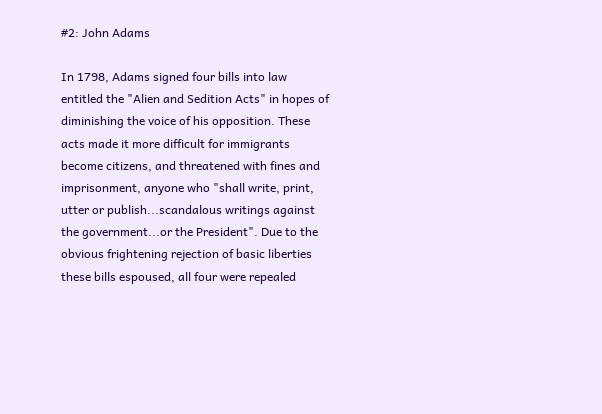#2: John Adams

In 1798, Adams signed four bills into law entitled the "Alien and Sedition Acts" in hopes of diminishing the voice of his opposition. These acts made it more difficult for immigrants become citizens, and threatened with fines and imprisonment, anyone who "shall write, print, utter or publish...scandalous writings against the government...or the President". Due to the obvious frightening rejection of basic liberties these bills espoused, all four were repealed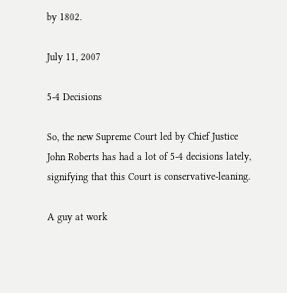by 1802.

July 11, 2007

5-4 Decisions

So, the new Supreme Court led by Chief Justice John Roberts has had a lot of 5-4 decisions lately, signifying that this Court is conservative-leaning.

A guy at work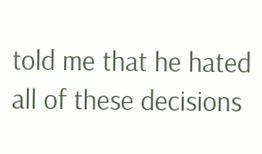told me that he hated all of these decisions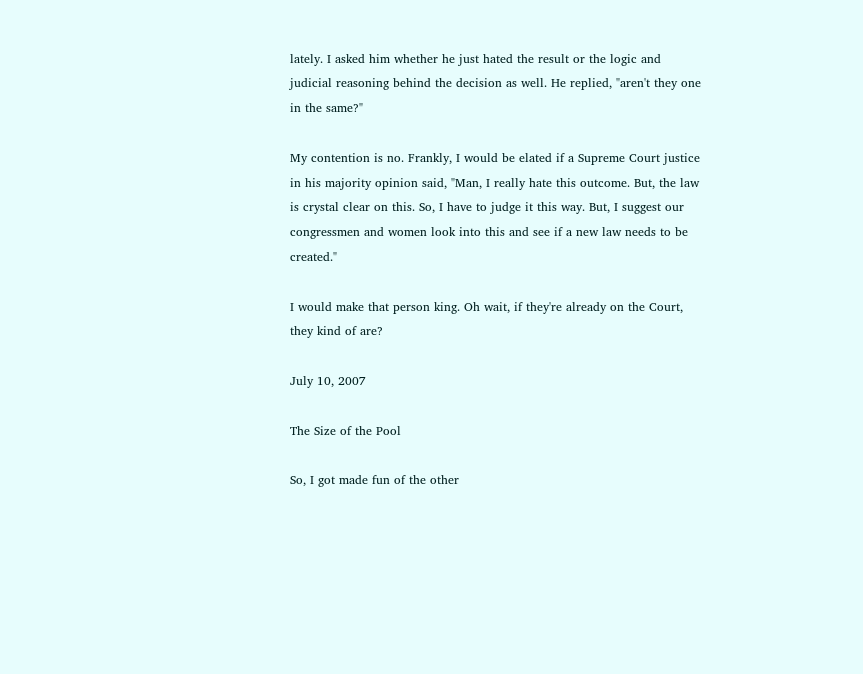lately. I asked him whether he just hated the result or the logic and judicial reasoning behind the decision as well. He replied, "aren't they one in the same?"

My contention is no. Frankly, I would be elated if a Supreme Court justice in his majority opinion said, "Man, I really hate this outcome. But, the law is crystal clear on this. So, I have to judge it this way. But, I suggest our congressmen and women look into this and see if a new law needs to be created."

I would make that person king. Oh wait, if they're already on the Court, they kind of are?

July 10, 2007

The Size of the Pool

So, I got made fun of the other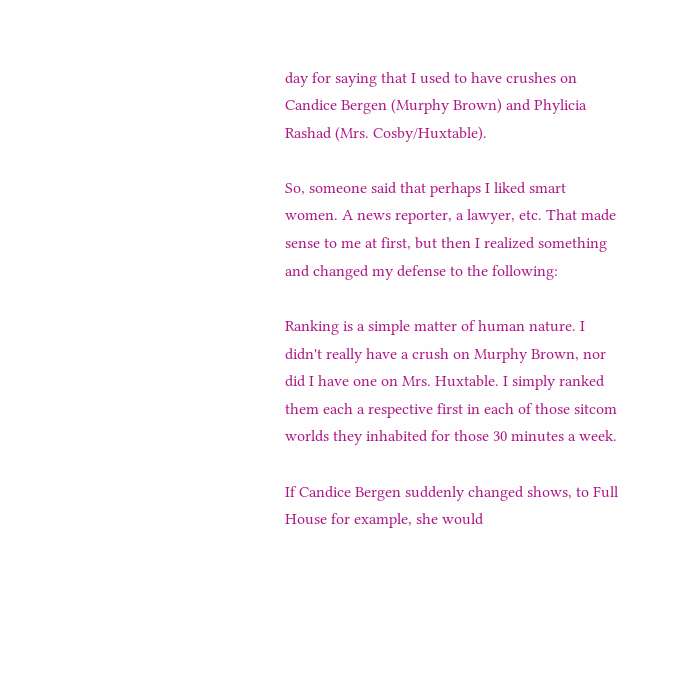day for saying that I used to have crushes on Candice Bergen (Murphy Brown) and Phylicia Rashad (Mrs. Cosby/Huxtable).

So, someone said that perhaps I liked smart women. A news reporter, a lawyer, etc. That made sense to me at first, but then I realized something and changed my defense to the following:

Ranking is a simple matter of human nature. I didn't really have a crush on Murphy Brown, nor did I have one on Mrs. Huxtable. I simply ranked them each a respective first in each of those sitcom worlds they inhabited for those 30 minutes a week.

If Candice Bergen suddenly changed shows, to Full House for example, she would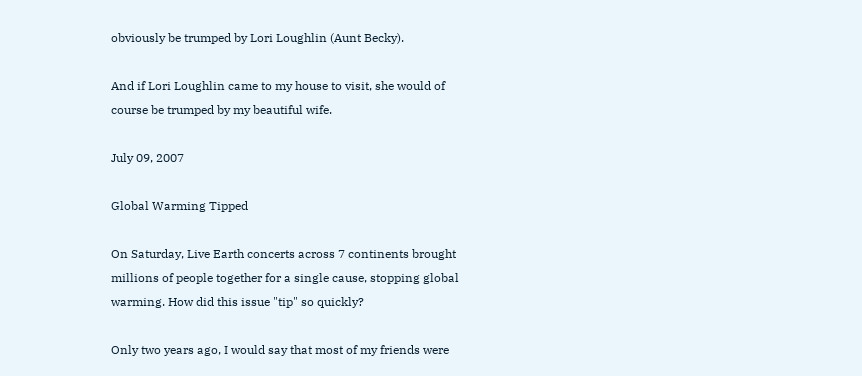obviously be trumped by Lori Loughlin (Aunt Becky).

And if Lori Loughlin came to my house to visit, she would of course be trumped by my beautiful wife.

July 09, 2007

Global Warming Tipped

On Saturday, Live Earth concerts across 7 continents brought millions of people together for a single cause, stopping global warming. How did this issue "tip" so quickly?

Only two years ago, I would say that most of my friends were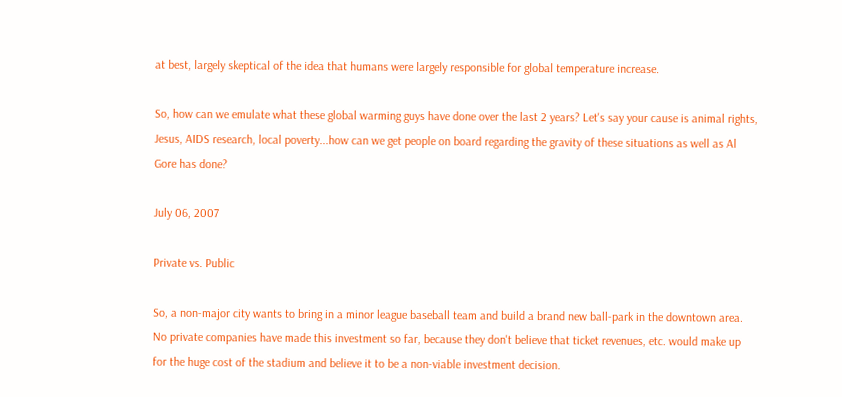at best, largely skeptical of the idea that humans were largely responsible for global temperature increase.

So, how can we emulate what these global warming guys have done over the last 2 years? Let's say your cause is animal rights, Jesus, AIDS research, local poverty...how can we get people on board regarding the gravity of these situations as well as Al Gore has done?

July 06, 2007

Private vs. Public

So, a non-major city wants to bring in a minor league baseball team and build a brand new ball-park in the downtown area. No private companies have made this investment so far, because they don't believe that ticket revenues, etc. would make up for the huge cost of the stadium and believe it to be a non-viable investment decision.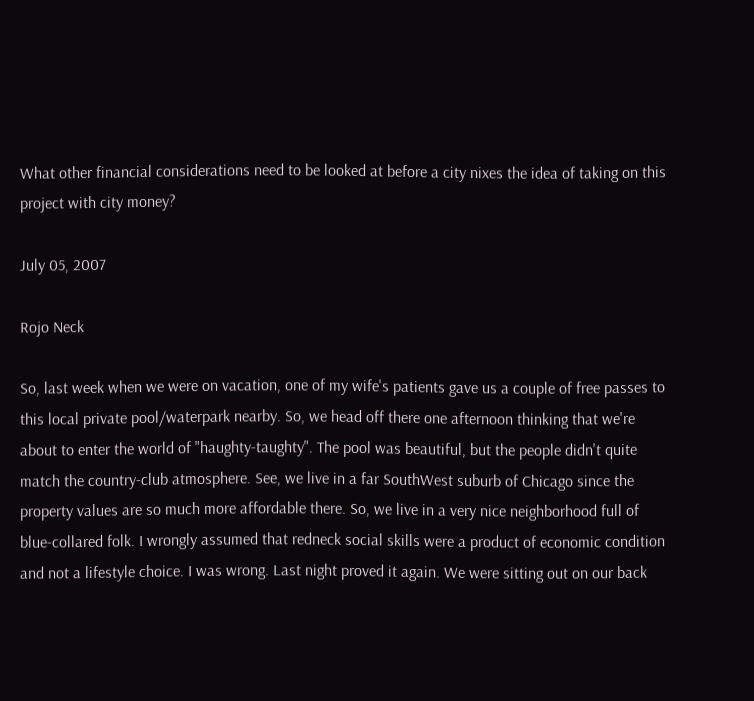What other financial considerations need to be looked at before a city nixes the idea of taking on this project with city money?

July 05, 2007

Rojo Neck

So, last week when we were on vacation, one of my wife's patients gave us a couple of free passes to this local private pool/waterpark nearby. So, we head off there one afternoon thinking that we're about to enter the world of "haughty-taughty". The pool was beautiful, but the people didn't quite match the country-club atmosphere. See, we live in a far SouthWest suburb of Chicago since the property values are so much more affordable there. So, we live in a very nice neighborhood full of blue-collared folk. I wrongly assumed that redneck social skills were a product of economic condition and not a lifestyle choice. I was wrong. Last night proved it again. We were sitting out on our back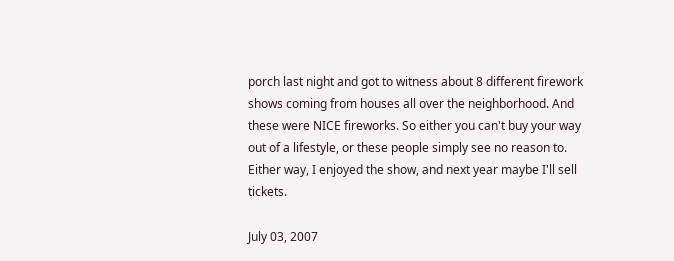porch last night and got to witness about 8 different firework shows coming from houses all over the neighborhood. And these were NICE fireworks. So either you can't buy your way out of a lifestyle, or these people simply see no reason to. Either way, I enjoyed the show, and next year maybe I'll sell tickets.

July 03, 2007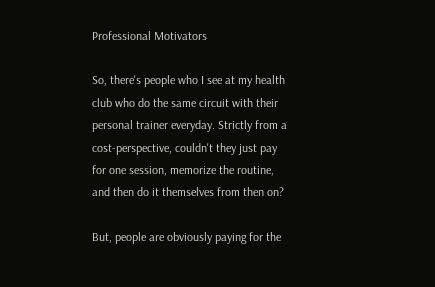Professional Motivators

So, there's people who I see at my health club who do the same circuit with their personal trainer everyday. Strictly from a cost-perspective, couldn't they just pay for one session, memorize the routine, and then do it themselves from then on?

But, people are obviously paying for the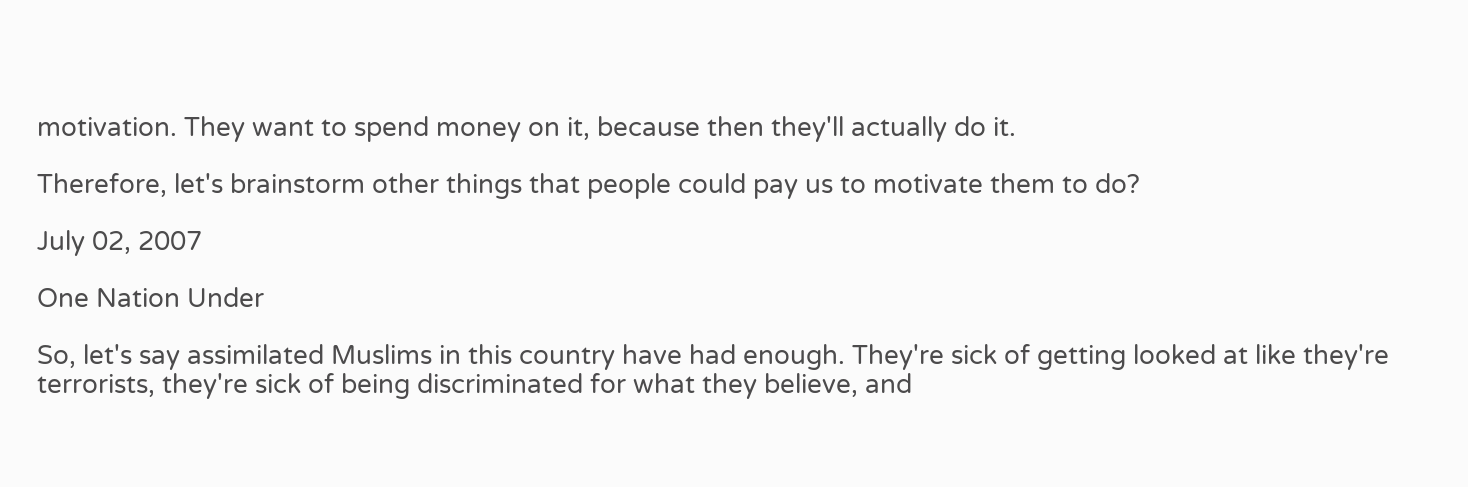motivation. They want to spend money on it, because then they'll actually do it.

Therefore, let's brainstorm other things that people could pay us to motivate them to do?

July 02, 2007

One Nation Under

So, let's say assimilated Muslims in this country have had enough. They're sick of getting looked at like they're terrorists, they're sick of being discriminated for what they believe, and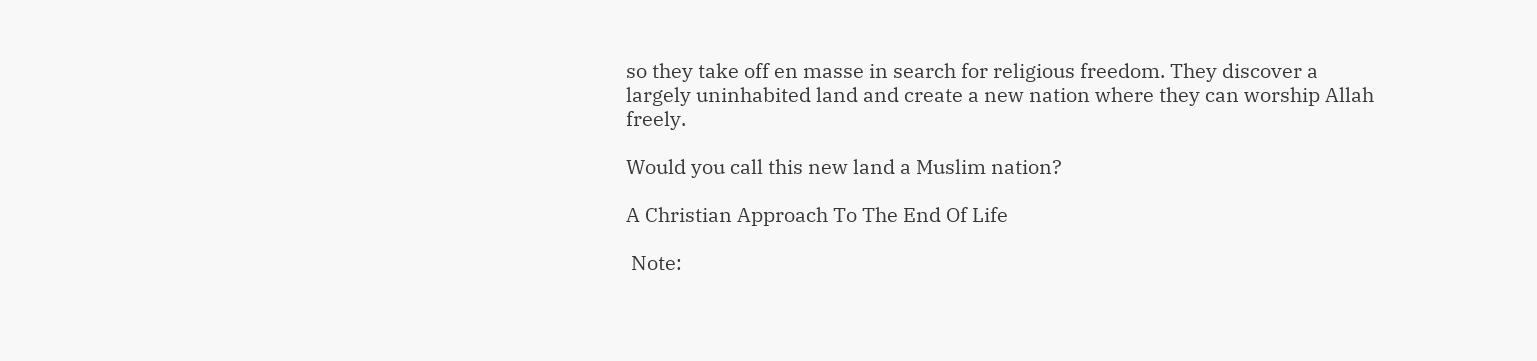so they take off en masse in search for religious freedom. They discover a largely uninhabited land and create a new nation where they can worship Allah freely.

Would you call this new land a Muslim nation?

A Christian Approach To The End Of Life

 Note: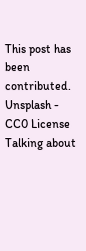This post has been contributed. Unsplash - CC0 License Talking about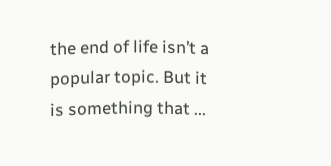the end of life isn’t a popular topic. But it is something that ...